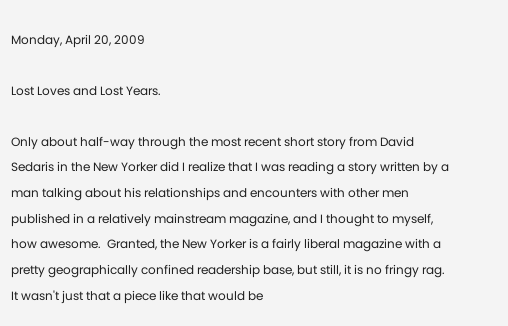Monday, April 20, 2009

Lost Loves and Lost Years.

Only about half-way through the most recent short story from David Sedaris in the New Yorker did I realize that I was reading a story written by a man talking about his relationships and encounters with other men published in a relatively mainstream magazine, and I thought to myself, how awesome.  Granted, the New Yorker is a fairly liberal magazine with a pretty geographically confined readership base, but still, it is no fringy rag.  It wasn't just that a piece like that would be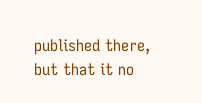published there, but that it no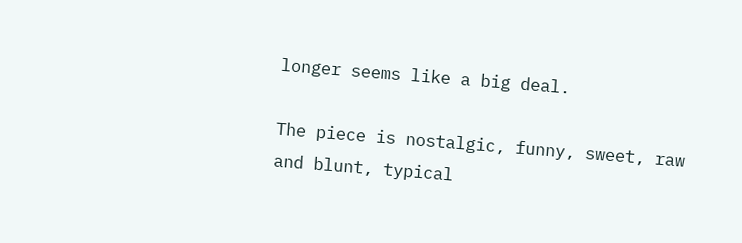longer seems like a big deal.

The piece is nostalgic, funny, sweet, raw and blunt, typical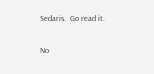Sedaris.  Go read it.

No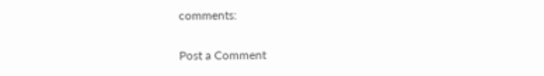comments:

Post a Comment